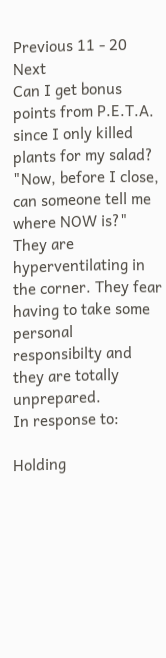Previous 11 - 20 Next
Can I get bonus points from P.E.T.A. since I only killed plants for my salad?
"Now, before I close, can someone tell me where NOW is?" They are hyperventilating in the corner. They fear having to take some personal responsibilty and they are totally unprepared.
In response to:

Holding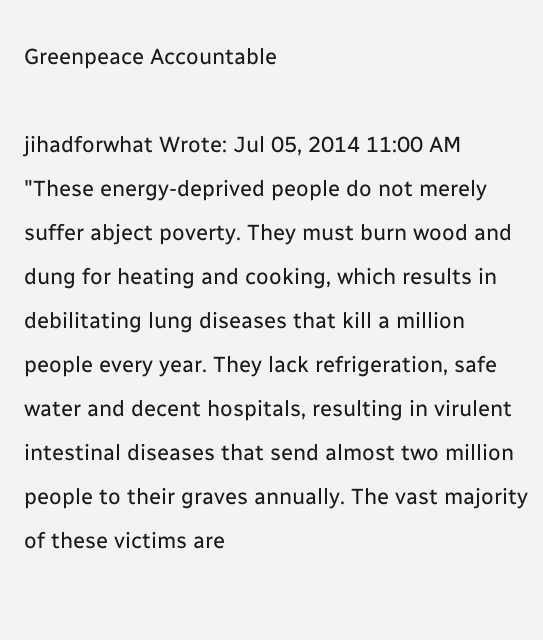Greenpeace Accountable

jihadforwhat Wrote: Jul 05, 2014 11:00 AM
"These energy-deprived people do not merely suffer abject poverty. They must burn wood and dung for heating and cooking, which results in debilitating lung diseases that kill a million people every year. They lack refrigeration, safe water and decent hospitals, resulting in virulent intestinal diseases that send almost two million people to their graves annually. The vast majority of these victims are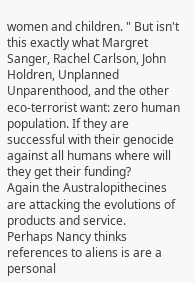women and children. " But isn't this exactly what Margret Sanger, Rachel Carlson, John Holdren, Unplanned Unparenthood, and the other eco-terrorist want: zero human population. If they are successful with their genocide against all humans where will they get their funding?
Again the Australopithecines are attacking the evolutions of products and service.
Perhaps Nancy thinks references to aliens is are a personal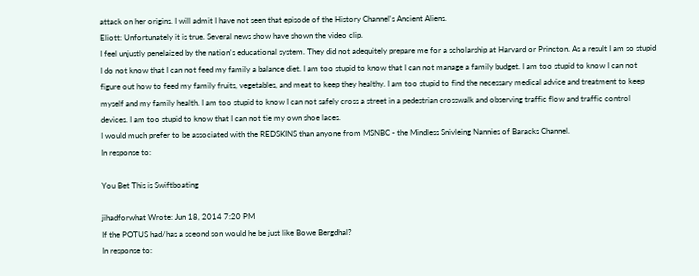attack on her origins. I will admit I have not seen that episode of the History Channel's Ancient Aliens.
Eliott: Unfortunately it is true. Several news show have shown the video clip.
I feel unjustly penelaized by the nation's educational system. They did not adequitely prepare me for a scholarship at Harvard or Princton. As a result I am so stupid I do not know that I can not feed my family a balance diet. I am too stupid to know that I can not manage a family budget. I am too stupid to know I can not figure out how to feed my family fruits, vegetables, and meat to keep they healthy. I am too stupid to find the necessary medical advice and treatment to keep myself and my family health. I am too stupid to know I can not safely cross a street in a pedestrian crosswalk and observing traffic flow and traffic control devices. I am too stupid to know that I can not tie my own shoe laces.
I would much prefer to be associated with the REDSKINS than anyone from MSNBC - the Mindless Snivleing Nannies of Baracks Channel.
In response to:

You Bet This is Swiftboating

jihadforwhat Wrote: Jun 18, 2014 7:20 PM
If the POTUS had/has a sceond son would he be just like Bowe Bergdhal?
In response to: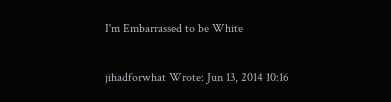I'm Embarrassed to be White

jihadforwhat Wrote: Jun 13, 2014 10:16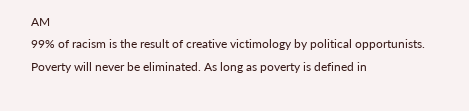AM
99% of racism is the result of creative victimology by political opportunists.
Poverty will never be eliminated. As long as poverty is defined in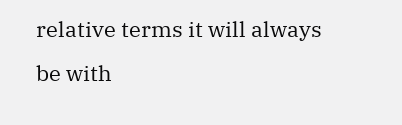relative terms it will always be with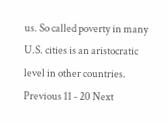us. So called poverty in many U.S. cities is an aristocratic level in other countries.
Previous 11 - 20 Next